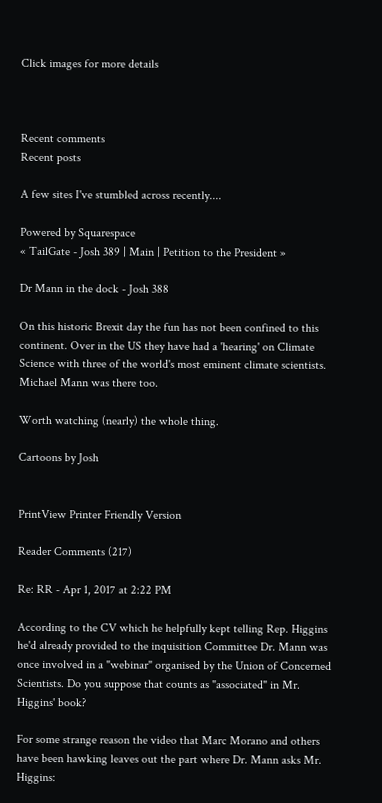Click images for more details



Recent comments
Recent posts

A few sites I've stumbled across recently....

Powered by Squarespace
« TailGate - Josh 389 | Main | Petition to the President »

Dr Mann in the dock - Josh 388

On this historic Brexit day the fun has not been confined to this continent. Over in the US they have had a 'hearing' on Climate Science with three of the world's most eminent climate scientists. Michael Mann was there too.

Worth watching (nearly) the whole thing.

Cartoons by Josh


PrintView Printer Friendly Version

Reader Comments (217)

Re: RR - Apr 1, 2017 at 2:22 PM

According to the CV which he helpfully kept telling Rep. Higgins he'd already provided to the inquisition Committee Dr. Mann was once involved in a "webinar" organised by the Union of Concerned Scientists. Do you suppose that counts as "associated" in Mr. Higgins' book?

For some strange reason the video that Marc Morano and others have been hawking leaves out the part where Dr. Mann asks Mr. Higgins: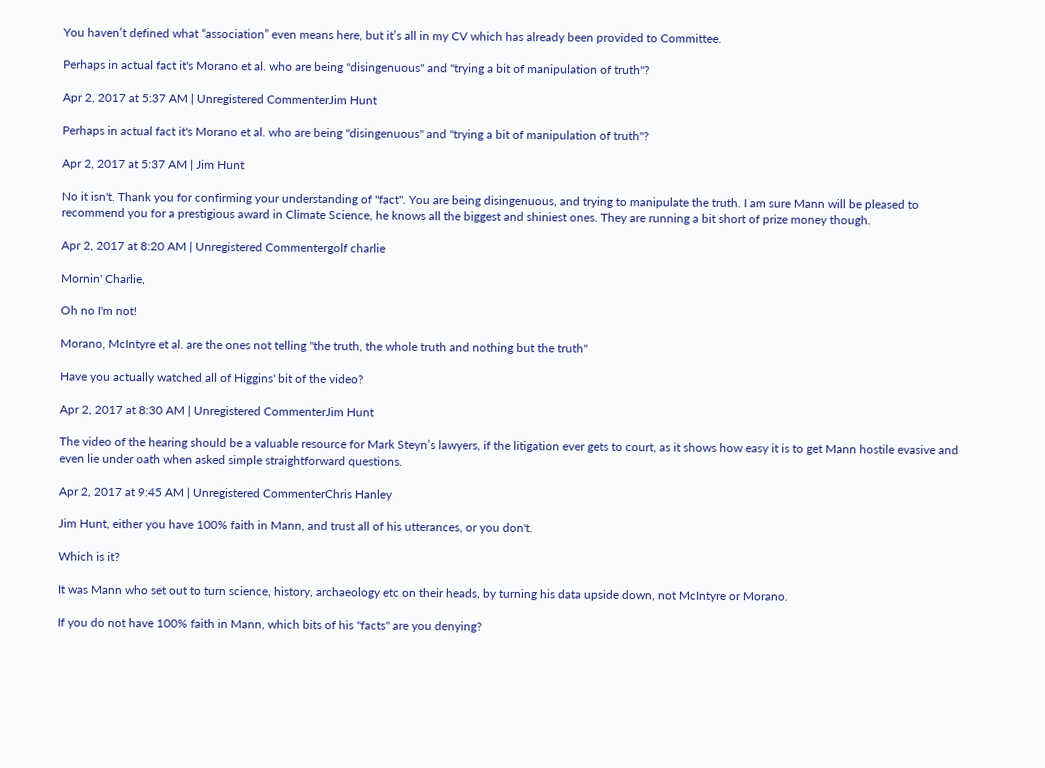You haven’t defined what “association” even means here, but it’s all in my CV which has already been provided to Committee.

Perhaps in actual fact it's Morano et al. who are being "disingenuous" and "trying a bit of manipulation of truth"?

Apr 2, 2017 at 5:37 AM | Unregistered CommenterJim Hunt

Perhaps in actual fact it's Morano et al. who are being "disingenuous" and "trying a bit of manipulation of truth"?

Apr 2, 2017 at 5:37 AM | Jim Hunt

No it isn't. Thank you for confirming your understanding of "fact". You are being disingenuous, and trying to manipulate the truth. I am sure Mann will be pleased to recommend you for a prestigious award in Climate Science, he knows all the biggest and shiniest ones. They are running a bit short of prize money though.

Apr 2, 2017 at 8:20 AM | Unregistered Commentergolf charlie

Mornin' Charlie,

Oh no I'm not!

Morano, McIntyre et al. are the ones not telling "the truth, the whole truth and nothing but the truth"

Have you actually watched all of Higgins' bit of the video?

Apr 2, 2017 at 8:30 AM | Unregistered CommenterJim Hunt

The video of the hearing should be a valuable resource for Mark Steyn’s lawyers, if the litigation ever gets to court, as it shows how easy it is to get Mann hostile evasive and even lie under oath when asked simple straightforward questions.

Apr 2, 2017 at 9:45 AM | Unregistered CommenterChris Hanley

Jim Hunt, either you have 100% faith in Mann, and trust all of his utterances, or you don't.

Which is it?

It was Mann who set out to turn science, history, archaeology etc on their heads, by turning his data upside down, not McIntyre or Morano.

If you do not have 100% faith in Mann, which bits of his "facts" are you denying?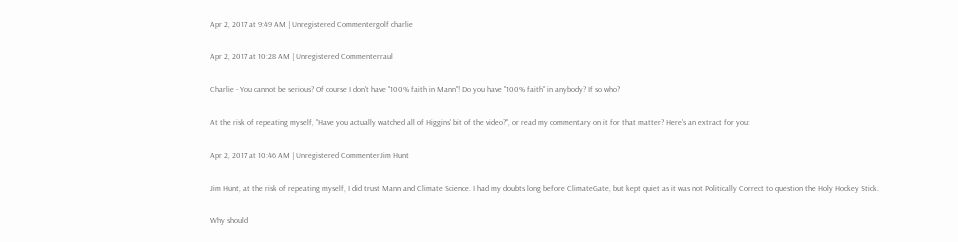Apr 2, 2017 at 9:49 AM | Unregistered Commentergolf charlie

Apr 2, 2017 at 10:28 AM | Unregistered Commenterraul

Charlie - You cannot be serious? Of course I don't have "100% faith in Mann"! Do you have "100% faith" in anybody? If so who?

At the risk of repeating myself, "Have you actually watched all of Higgins' bit of the video?", or read my commentary on it for that matter? Here's an extract for you:

Apr 2, 2017 at 10:46 AM | Unregistered CommenterJim Hunt

Jim Hunt, at the risk of repeating myself, I did trust Mann and Climate Science. I had my doubts long before ClimateGate, but kept quiet as it was not Politically Correct to question the Holy Hockey Stick.

Why should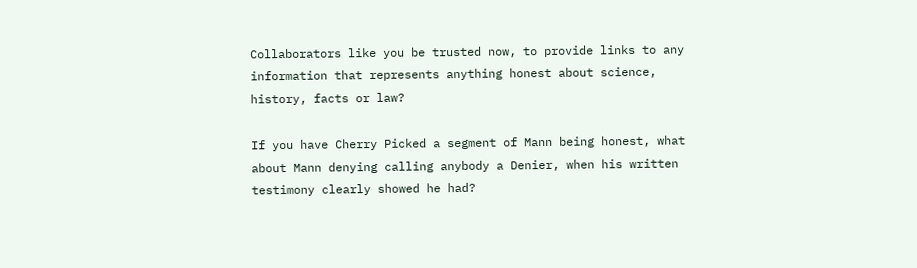Collaborators like you be trusted now, to provide links to any information that represents anything honest about science, history, facts or law?

If you have Cherry Picked a segment of Mann being honest, what about Mann denying calling anybody a Denier, when his written testimony clearly showed he had?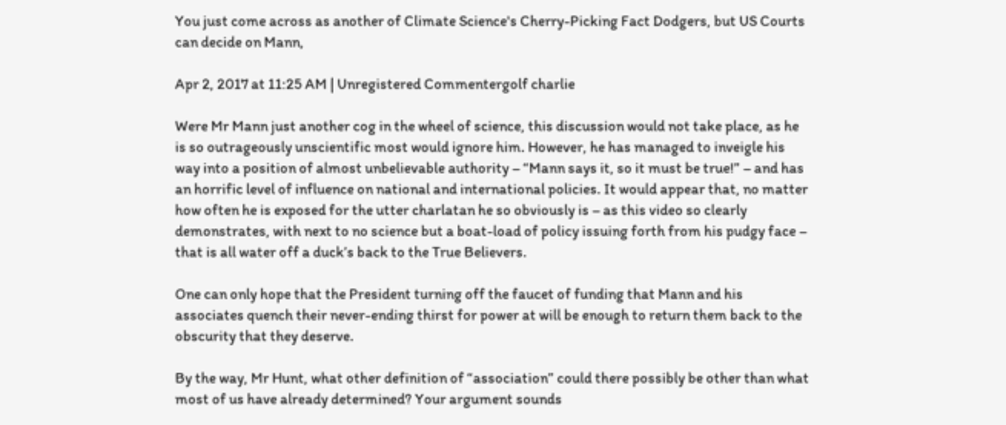You just come across as another of Climate Science's Cherry-Picking Fact Dodgers, but US Courts can decide on Mann,

Apr 2, 2017 at 11:25 AM | Unregistered Commentergolf charlie

Were Mr Mann just another cog in the wheel of science, this discussion would not take place, as he is so outrageously unscientific most would ignore him. However, he has managed to inveigle his way into a position of almost unbelievable authority – “Mann says it, so it must be true!” – and has an horrific level of influence on national and international policies. It would appear that, no matter how often he is exposed for the utter charlatan he so obviously is – as this video so clearly demonstrates, with next to no science but a boat-load of policy issuing forth from his pudgy face – that is all water off a duck’s back to the True Believers.

One can only hope that the President turning off the faucet of funding that Mann and his associates quench their never-ending thirst for power at will be enough to return them back to the obscurity that they deserve.

By the way, Mr Hunt, what other definition of “association” could there possibly be other than what most of us have already determined? Your argument sounds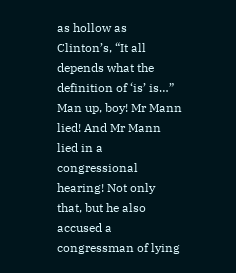as hollow as Clinton’s, “It all depends what the definition of ‘is’ is…” Man up, boy! Mr Mann lied! And Mr Mann lied in a congressional hearing! Not only that, but he also accused a congressman of lying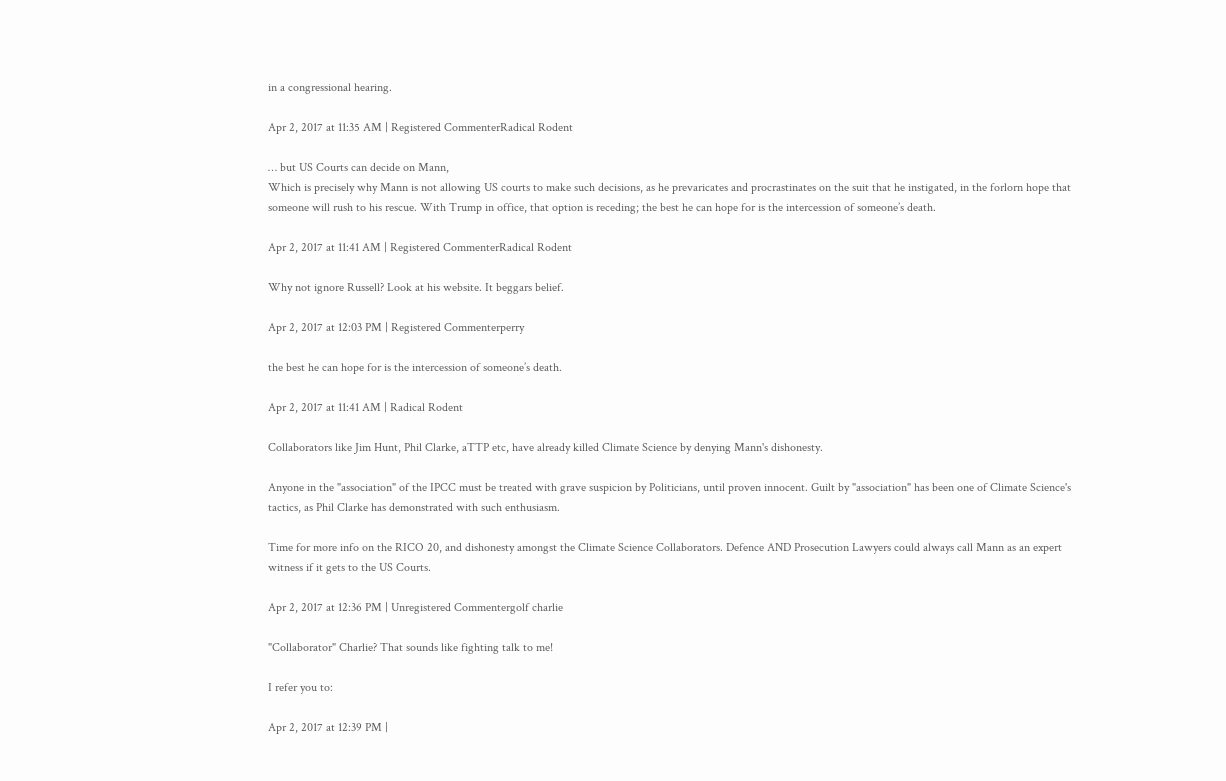in a congressional hearing.

Apr 2, 2017 at 11:35 AM | Registered CommenterRadical Rodent

… but US Courts can decide on Mann,
Which is precisely why Mann is not allowing US courts to make such decisions, as he prevaricates and procrastinates on the suit that he instigated, in the forlorn hope that someone will rush to his rescue. With Trump in office, that option is receding; the best he can hope for is the intercession of someone’s death.

Apr 2, 2017 at 11:41 AM | Registered CommenterRadical Rodent

Why not ignore Russell? Look at his website. It beggars belief.

Apr 2, 2017 at 12:03 PM | Registered Commenterperry

the best he can hope for is the intercession of someone’s death.

Apr 2, 2017 at 11:41 AM | Radical Rodent

Collaborators like Jim Hunt, Phil Clarke, aTTP etc, have already killed Climate Science by denying Mann's dishonesty.

Anyone in the "association" of the IPCC must be treated with grave suspicion by Politicians, until proven innocent. Guilt by "association" has been one of Climate Science's tactics, as Phil Clarke has demonstrated with such enthusiasm.

Time for more info on the RICO 20, and dishonesty amongst the Climate Science Collaborators. Defence AND Prosecution Lawyers could always call Mann as an expert witness if it gets to the US Courts.

Apr 2, 2017 at 12:36 PM | Unregistered Commentergolf charlie

"Collaborator" Charlie? That sounds like fighting talk to me!

I refer you to:

Apr 2, 2017 at 12:39 PM |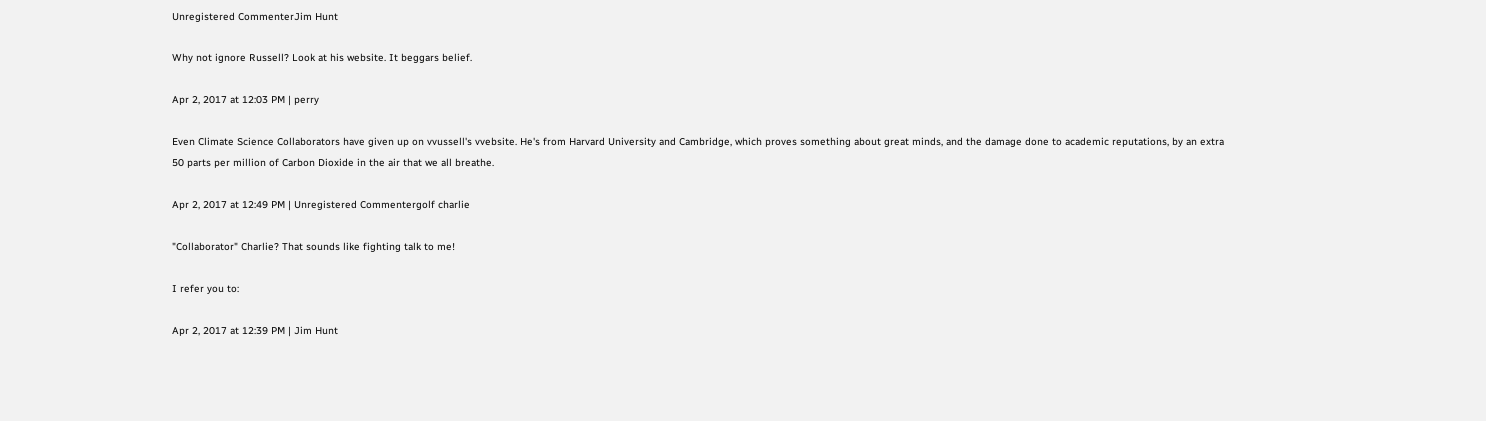Unregistered CommenterJim Hunt

Why not ignore Russell? Look at his website. It beggars belief.

Apr 2, 2017 at 12:03 PM | perry

Even Climate Science Collaborators have given up on vvussell's vvebsite. He's from Harvard University and Cambridge, which proves something about great minds, and the damage done to academic reputations, by an extra 50 parts per million of Carbon Dioxide in the air that we all breathe.

Apr 2, 2017 at 12:49 PM | Unregistered Commentergolf charlie

"Collaborator" Charlie? That sounds like fighting talk to me!

I refer you to:

Apr 2, 2017 at 12:39 PM | Jim Hunt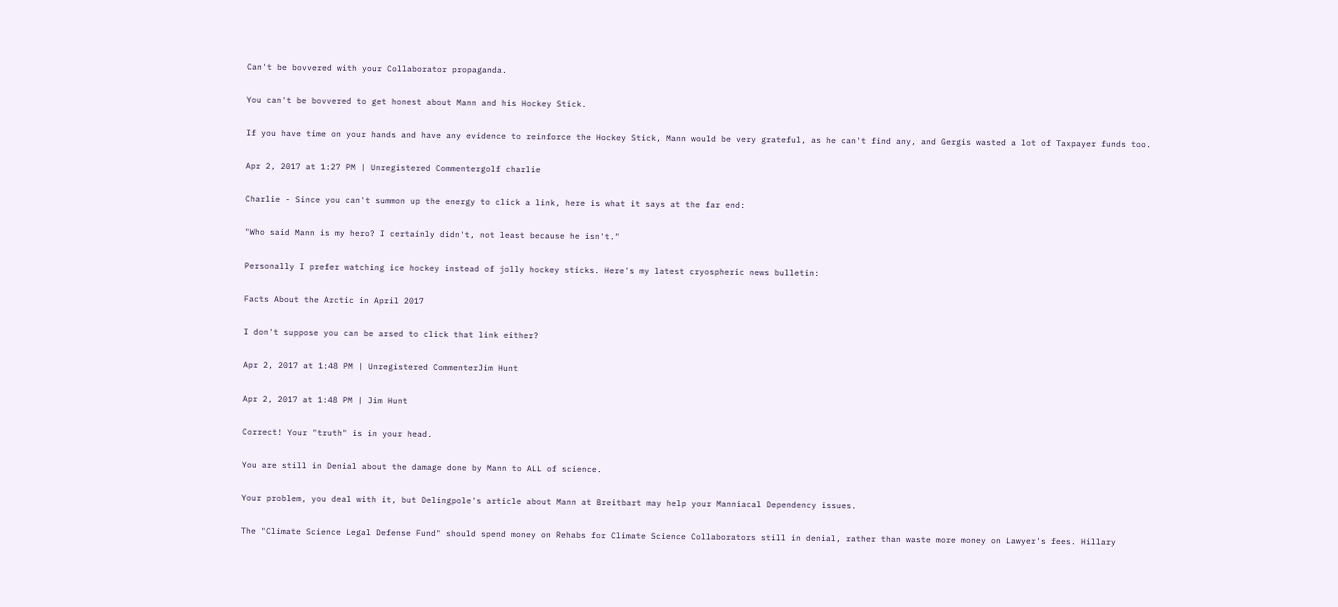Can't be bovvered with your Collaborator propaganda.

You can't be bovvered to get honest about Mann and his Hockey Stick.

If you have time on your hands and have any evidence to reinforce the Hockey Stick, Mann would be very grateful, as he can't find any, and Gergis wasted a lot of Taxpayer funds too.

Apr 2, 2017 at 1:27 PM | Unregistered Commentergolf charlie

Charlie - Since you can't summon up the energy to click a link, here is what it says at the far end:

"Who said Mann is my hero? I certainly didn't, not least because he isn't."

Personally I prefer watching ice hockey instead of jolly hockey sticks. Here's my latest cryospheric news bulletin:

Facts About the Arctic in April 2017

I don't suppose you can be arsed to click that link either?

Apr 2, 2017 at 1:48 PM | Unregistered CommenterJim Hunt

Apr 2, 2017 at 1:48 PM | Jim Hunt

Correct! Your "truth" is in your head.

You are still in Denial about the damage done by Mann to ALL of science.

Your problem, you deal with it, but Delingpole's article about Mann at Breitbart may help your Manniacal Dependency issues.

The "Climate Science Legal Defense Fund" should spend money on Rehabs for Climate Science Collaborators still in denial, rather than waste more money on Lawyer's fees. Hillary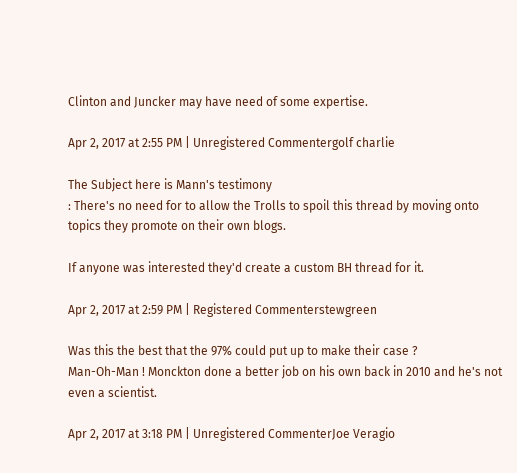Clinton and Juncker may have need of some expertise.

Apr 2, 2017 at 2:55 PM | Unregistered Commentergolf charlie

The Subject here is Mann's testimony
: There's no need for to allow the Trolls to spoil this thread by moving onto topics they promote on their own blogs.

If anyone was interested they'd create a custom BH thread for it.

Apr 2, 2017 at 2:59 PM | Registered Commenterstewgreen

Was this the best that the 97% could put up to make their case ?
Man-Oh-Man ! Monckton done a better job on his own back in 2010 and he's not even a scientist.

Apr 2, 2017 at 3:18 PM | Unregistered CommenterJoe Veragio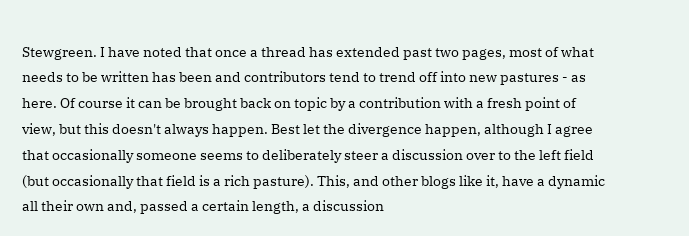Stewgreen. I have noted that once a thread has extended past two pages, most of what needs to be written has been and contributors tend to trend off into new pastures - as here. Of course it can be brought back on topic by a contribution with a fresh point of view, but this doesn't always happen. Best let the divergence happen, although I agree that occasionally someone seems to deliberately steer a discussion over to the left field (but occasionally that field is a rich pasture). This, and other blogs like it, have a dynamic all their own and, passed a certain length, a discussion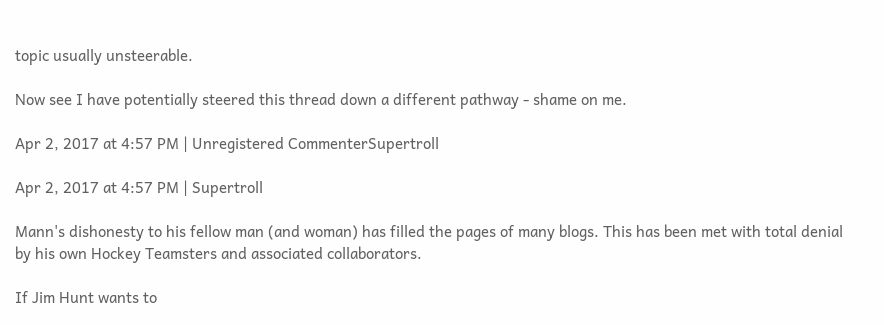topic usually unsteerable.

Now see I have potentially steered this thread down a different pathway - shame on me.

Apr 2, 2017 at 4:57 PM | Unregistered CommenterSupertroll

Apr 2, 2017 at 4:57 PM | Supertroll

Mann's dishonesty to his fellow man (and woman) has filled the pages of many blogs. This has been met with total denial by his own Hockey Teamsters and associated collaborators.

If Jim Hunt wants to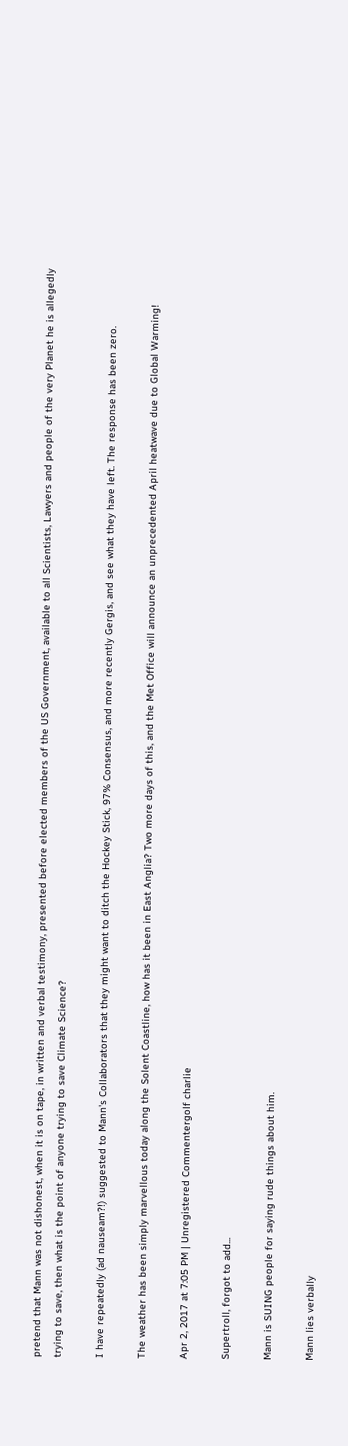pretend that Mann was not dishonest, when it is on tape, in written and verbal testimony, presented before elected members of the US Government, available to all Scientists, Lawyers and people of the very Planet he is allegedly trying to save, then what is the point of anyone trying to save Climate Science?

I have repeatedly (ad nauseam?!) suggested to Mann's Collaborators that they might want to ditch the Hockey Stick, 97% Consensus, and more recently Gergis, and see what they have left. The response has been zero.

The weather has been simply marvellous today along the Solent Coastline, how has it been in East Anglia? Two more days of this, and the Met Office will announce an unprecedented April heatwave due to Global Warming!

Apr 2, 2017 at 7:05 PM | Unregistered Commentergolf charlie

Supertroll, forgot to add...

Mann is SUING people for saying rude things about him.

Mann lies verbally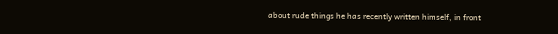about rude things he has recently written himself, in front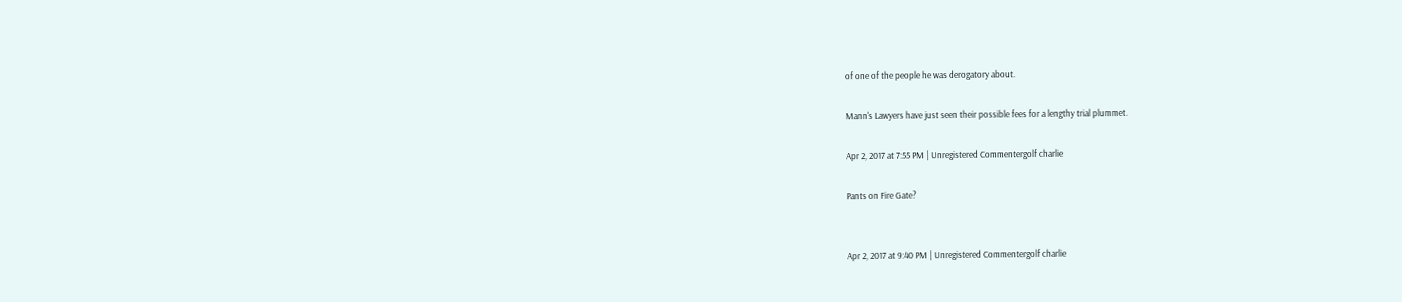of one of the people he was derogatory about.

Mann's Lawyers have just seen their possible fees for a lengthy trial plummet.

Apr 2, 2017 at 7:55 PM | Unregistered Commentergolf charlie

Pants on Fire Gate?


Apr 2, 2017 at 9:40 PM | Unregistered Commentergolf charlie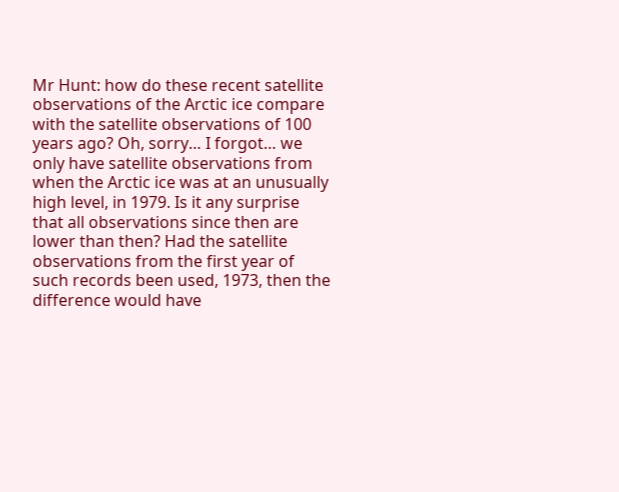Mr Hunt: how do these recent satellite observations of the Arctic ice compare with the satellite observations of 100 years ago? Oh, sorry… I forgot… we only have satellite observations from when the Arctic ice was at an unusually high level, in 1979. Is it any surprise that all observations since then are lower than then? Had the satellite observations from the first year of such records been used, 1973, then the difference would have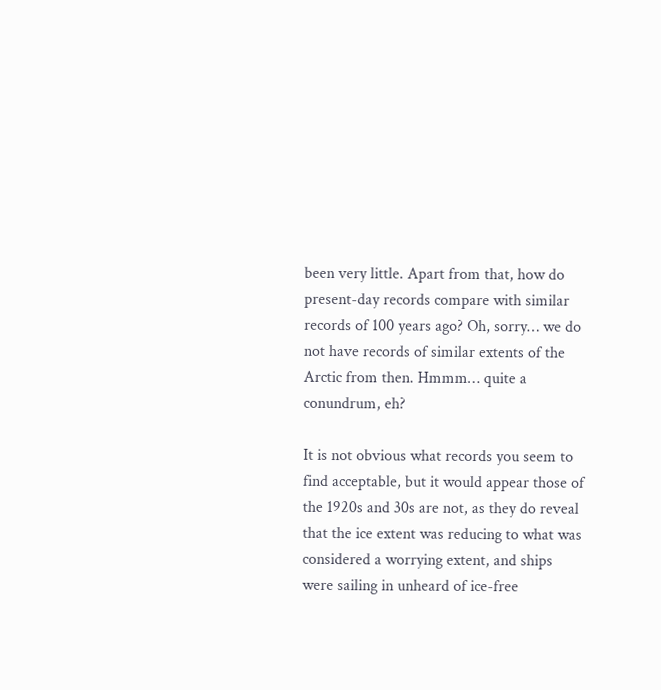been very little. Apart from that, how do present-day records compare with similar records of 100 years ago? Oh, sorry… we do not have records of similar extents of the Arctic from then. Hmmm… quite a conundrum, eh?

It is not obvious what records you seem to find acceptable, but it would appear those of the 1920s and 30s are not, as they do reveal that the ice extent was reducing to what was considered a worrying extent, and ships were sailing in unheard of ice-free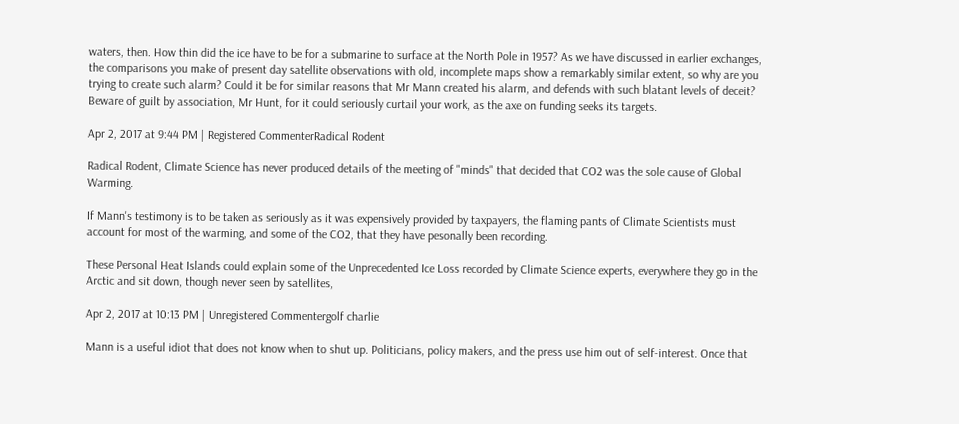waters, then. How thin did the ice have to be for a submarine to surface at the North Pole in 1957? As we have discussed in earlier exchanges, the comparisons you make of present day satellite observations with old, incomplete maps show a remarkably similar extent, so why are you trying to create such alarm? Could it be for similar reasons that Mr Mann created his alarm, and defends with such blatant levels of deceit? Beware of guilt by association, Mr Hunt, for it could seriously curtail your work, as the axe on funding seeks its targets.

Apr 2, 2017 at 9:44 PM | Registered CommenterRadical Rodent

Radical Rodent, Climate Science has never produced details of the meeting of "minds" that decided that CO2 was the sole cause of Global Warming.

If Mann's testimony is to be taken as seriously as it was expensively provided by taxpayers, the flaming pants of Climate Scientists must account for most of the warming, and some of the CO2, that they have pesonally been recording.

These Personal Heat Islands could explain some of the Unprecedented Ice Loss recorded by Climate Science experts, everywhere they go in the Arctic and sit down, though never seen by satellites,

Apr 2, 2017 at 10:13 PM | Unregistered Commentergolf charlie

Mann is a useful idiot that does not know when to shut up. Politicians, policy makers, and the press use him out of self-interest. Once that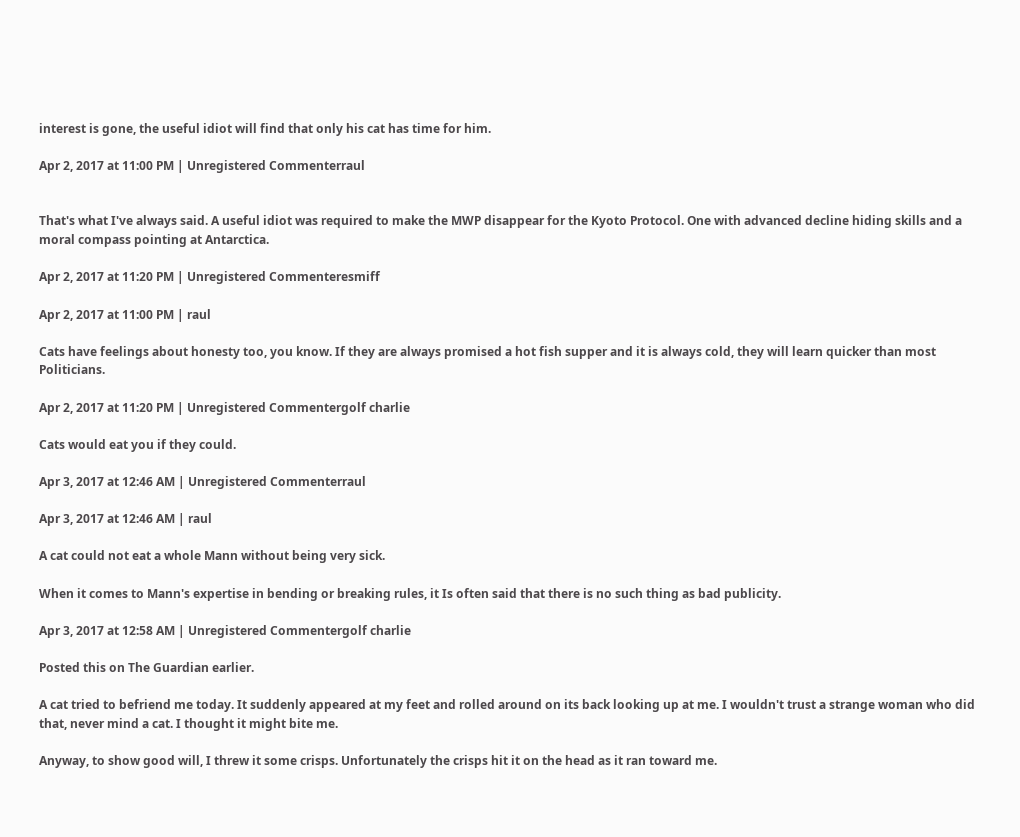interest is gone, the useful idiot will find that only his cat has time for him.

Apr 2, 2017 at 11:00 PM | Unregistered Commenterraul


That's what I've always said. A useful idiot was required to make the MWP disappear for the Kyoto Protocol. One with advanced decline hiding skills and a moral compass pointing at Antarctica.

Apr 2, 2017 at 11:20 PM | Unregistered Commenteresmiff

Apr 2, 2017 at 11:00 PM | raul

Cats have feelings about honesty too, you know. If they are always promised a hot fish supper and it is always cold, they will learn quicker than most Politicians.

Apr 2, 2017 at 11:20 PM | Unregistered Commentergolf charlie

Cats would eat you if they could.

Apr 3, 2017 at 12:46 AM | Unregistered Commenterraul

Apr 3, 2017 at 12:46 AM | raul

A cat could not eat a whole Mann without being very sick.

When it comes to Mann's expertise in bending or breaking rules, it Is often said that there is no such thing as bad publicity.

Apr 3, 2017 at 12:58 AM | Unregistered Commentergolf charlie

Posted this on The Guardian earlier.

A cat tried to befriend me today. It suddenly appeared at my feet and rolled around on its back looking up at me. I wouldn't trust a strange woman who did that, never mind a cat. I thought it might bite me.

Anyway, to show good will, I threw it some crisps. Unfortunately the crisps hit it on the head as it ran toward me.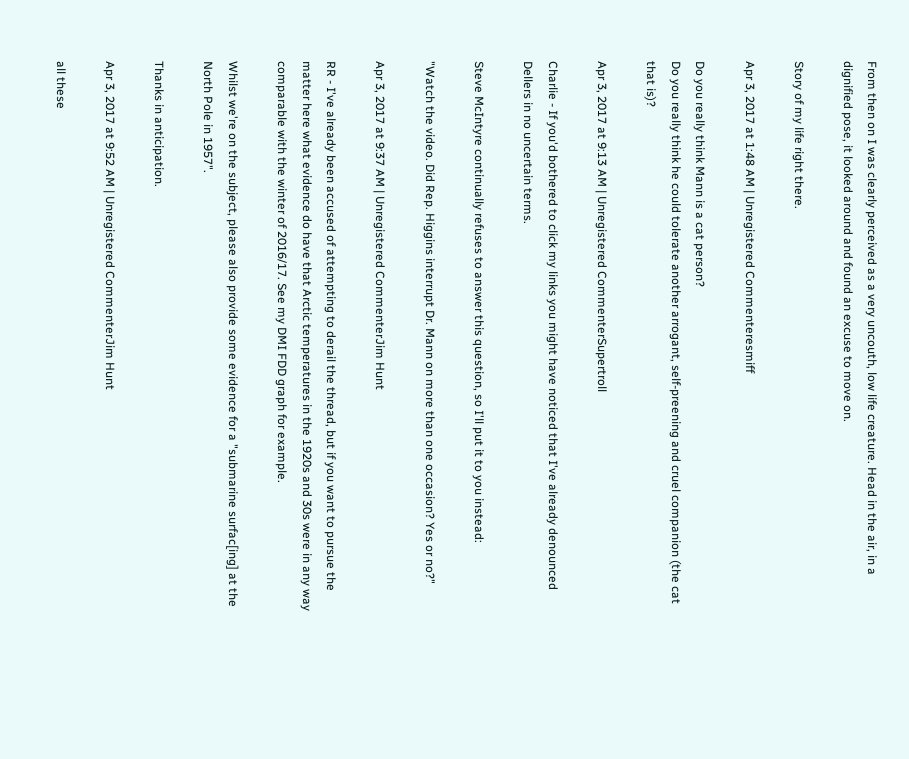From then on I was clearly perceived as a very uncouth, low life creature. Head in the air, in a dignified pose, it looked around and found an excuse to move on.

Story of my life right there.

Apr 3, 2017 at 1:48 AM | Unregistered Commenteresmiff

Do you really think Mann is a cat person?
Do you really think he could tolerate another arrogant, self-preening and cruel companion (the cat that is)?

Apr 3, 2017 at 9:13 AM | Unregistered CommenterSupertroll

Charlie - If you'd bothered to click my links you might have noticed that I've already denounced Dellers in no uncertain terms.

Steve McIntyre continually refuses to answer this question, so I'll put it to you instead:

"Watch the video. Did Rep. Higgins interrupt Dr. Mann on more than one occasion? Yes or no?"

Apr 3, 2017 at 9:37 AM | Unregistered CommenterJim Hunt

RR - I've already been accused of attempting to derail the thread, but if you want to pursue the matter here what evidence do have that Arctic temperatures in the 1920s and 30s were in any way comparable with the winter of 2016/17. See my DMI FDD graph for example.

Whilst we're on the subject, please also provide some evidence for a "submarine surfac[ing] at the North Pole in 1957".

Thanks in anticipation.

Apr 3, 2017 at 9:52 AM | Unregistered CommenterJim Hunt

all these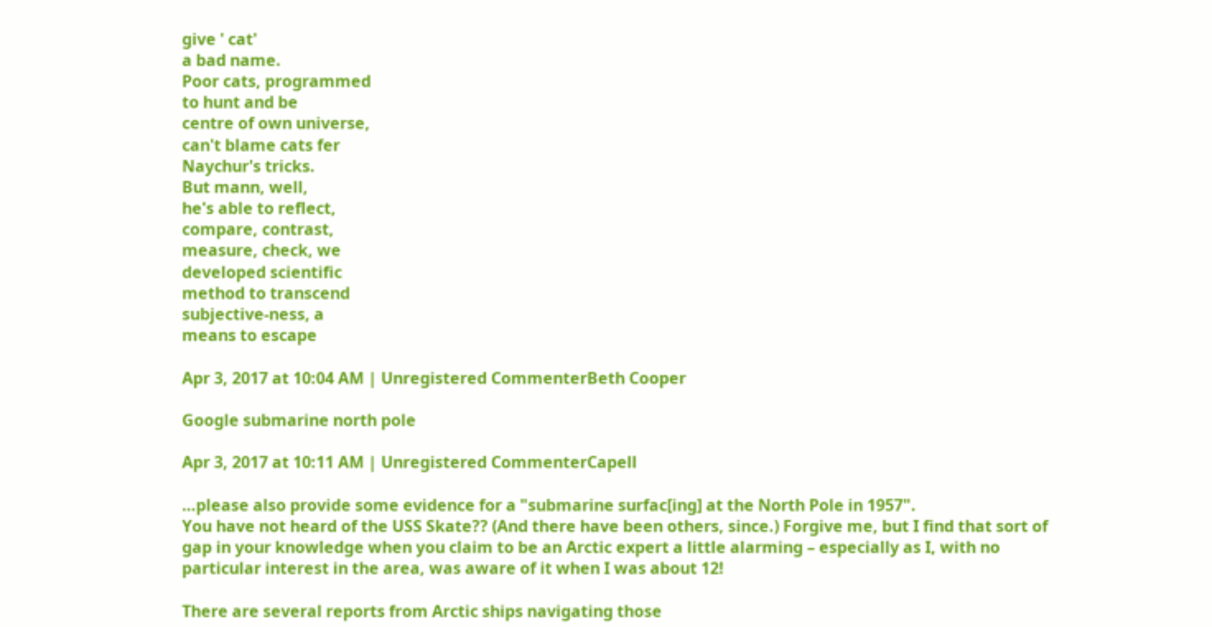give ' cat'
a bad name.
Poor cats, programmed
to hunt and be
centre of own universe,
can't blame cats fer
Naychur's tricks.
But mann, well,
he's able to reflect,
compare, contrast,
measure, check, we
developed scientific
method to transcend
subjective-ness, a
means to escape

Apr 3, 2017 at 10:04 AM | Unregistered CommenterBeth Cooper

Google submarine north pole

Apr 3, 2017 at 10:11 AM | Unregistered CommenterCapell

…please also provide some evidence for a "submarine surfac[ing] at the North Pole in 1957".
You have not heard of the USS Skate?? (And there have been others, since.) Forgive me, but I find that sort of gap in your knowledge when you claim to be an Arctic expert a little alarming – especially as I, with no particular interest in the area, was aware of it when I was about 12!

There are several reports from Arctic ships navigating those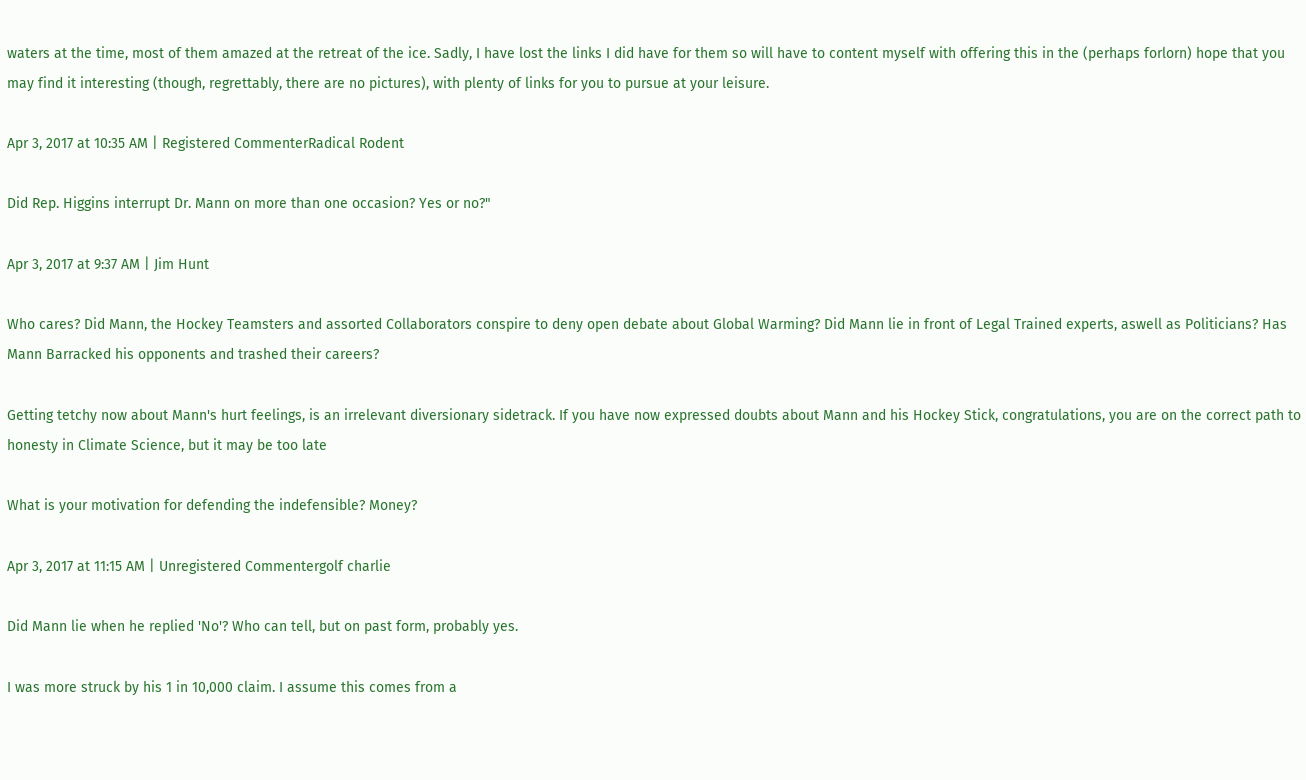waters at the time, most of them amazed at the retreat of the ice. Sadly, I have lost the links I did have for them so will have to content myself with offering this in the (perhaps forlorn) hope that you may find it interesting (though, regrettably, there are no pictures), with plenty of links for you to pursue at your leisure.

Apr 3, 2017 at 10:35 AM | Registered CommenterRadical Rodent

Did Rep. Higgins interrupt Dr. Mann on more than one occasion? Yes or no?"

Apr 3, 2017 at 9:37 AM | Jim Hunt

Who cares? Did Mann, the Hockey Teamsters and assorted Collaborators conspire to deny open debate about Global Warming? Did Mann lie in front of Legal Trained experts, aswell as Politicians? Has Mann Barracked his opponents and trashed their careers?

Getting tetchy now about Mann's hurt feelings, is an irrelevant diversionary sidetrack. If you have now expressed doubts about Mann and his Hockey Stick, congratulations, you are on the correct path to honesty in Climate Science, but it may be too late

What is your motivation for defending the indefensible? Money?

Apr 3, 2017 at 11:15 AM | Unregistered Commentergolf charlie

Did Mann lie when he replied 'No'? Who can tell, but on past form, probably yes.

I was more struck by his 1 in 10,000 claim. I assume this comes from a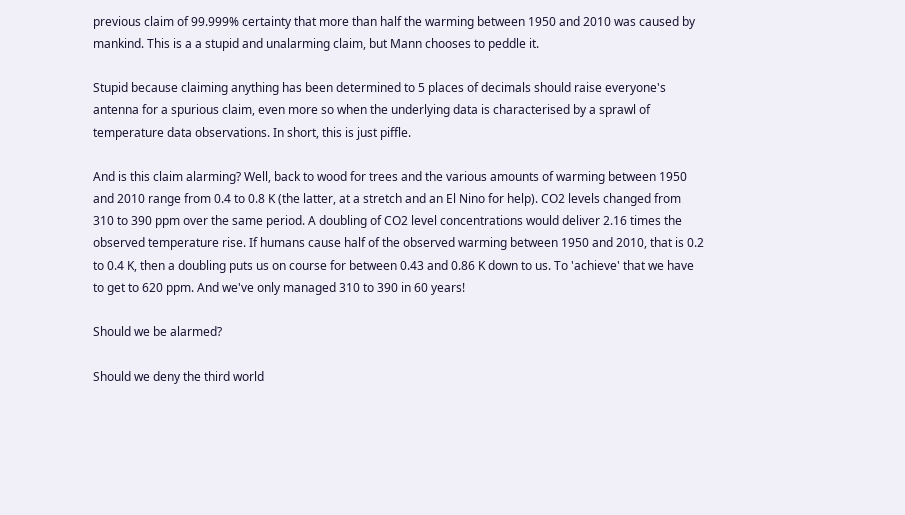previous claim of 99.999% certainty that more than half the warming between 1950 and 2010 was caused by mankind. This is a a stupid and unalarming claim, but Mann chooses to peddle it.

Stupid because claiming anything has been determined to 5 places of decimals should raise everyone's antenna for a spurious claim, even more so when the underlying data is characterised by a sprawl of temperature data observations. In short, this is just piffle.

And is this claim alarming? Well, back to wood for trees and the various amounts of warming between 1950 and 2010 range from 0.4 to 0.8 K (the latter, at a stretch and an El Nino for help). CO2 levels changed from 310 to 390 ppm over the same period. A doubling of CO2 level concentrations would deliver 2.16 times the observed temperature rise. If humans cause half of the observed warming between 1950 and 2010, that is 0.2 to 0.4 K, then a doubling puts us on course for between 0.43 and 0.86 K down to us. To 'achieve' that we have to get to 620 ppm. And we've only managed 310 to 390 in 60 years!

Should we be alarmed?

Should we deny the third world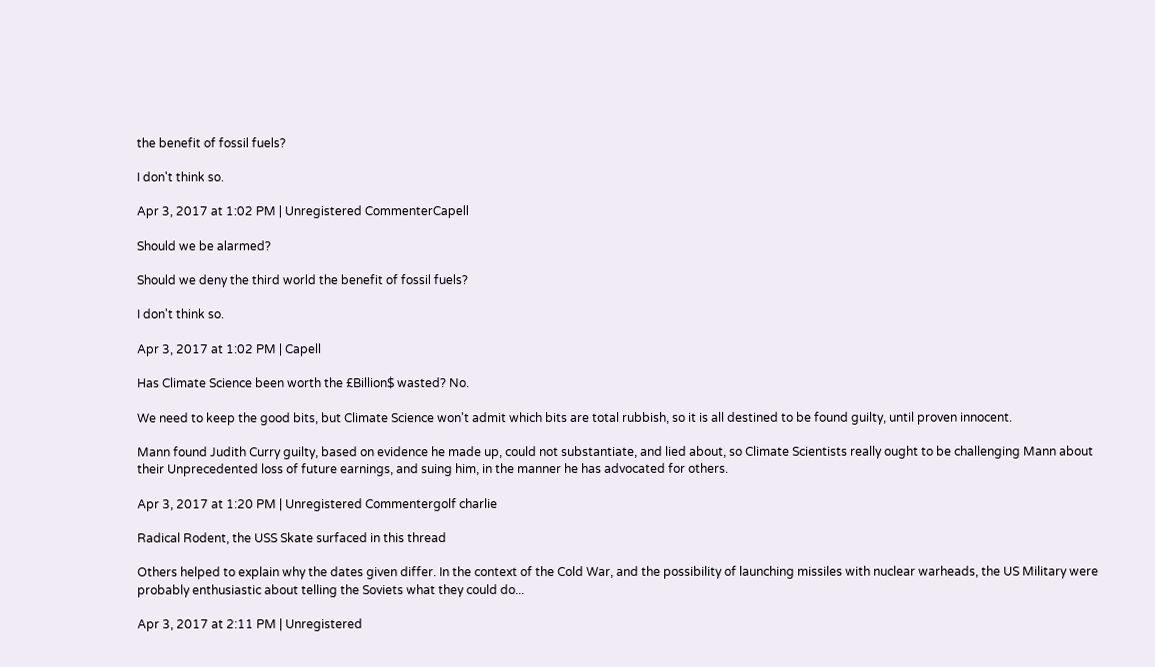the benefit of fossil fuels?

I don't think so.

Apr 3, 2017 at 1:02 PM | Unregistered CommenterCapell

Should we be alarmed?

Should we deny the third world the benefit of fossil fuels?

I don't think so.

Apr 3, 2017 at 1:02 PM | Capell

Has Climate Science been worth the £Billion$ wasted? No.

We need to keep the good bits, but Climate Science won't admit which bits are total rubbish, so it is all destined to be found guilty, until proven innocent.

Mann found Judith Curry guilty, based on evidence he made up, could not substantiate, and lied about, so Climate Scientists really ought to be challenging Mann about their Unprecedented loss of future earnings, and suing him, in the manner he has advocated for others.

Apr 3, 2017 at 1:20 PM | Unregistered Commentergolf charlie

Radical Rodent, the USS Skate surfaced in this thread

Others helped to explain why the dates given differ. In the context of the Cold War, and the possibility of launching missiles with nuclear warheads, the US Military were probably enthusiastic about telling the Soviets what they could do...

Apr 3, 2017 at 2:11 PM | Unregistered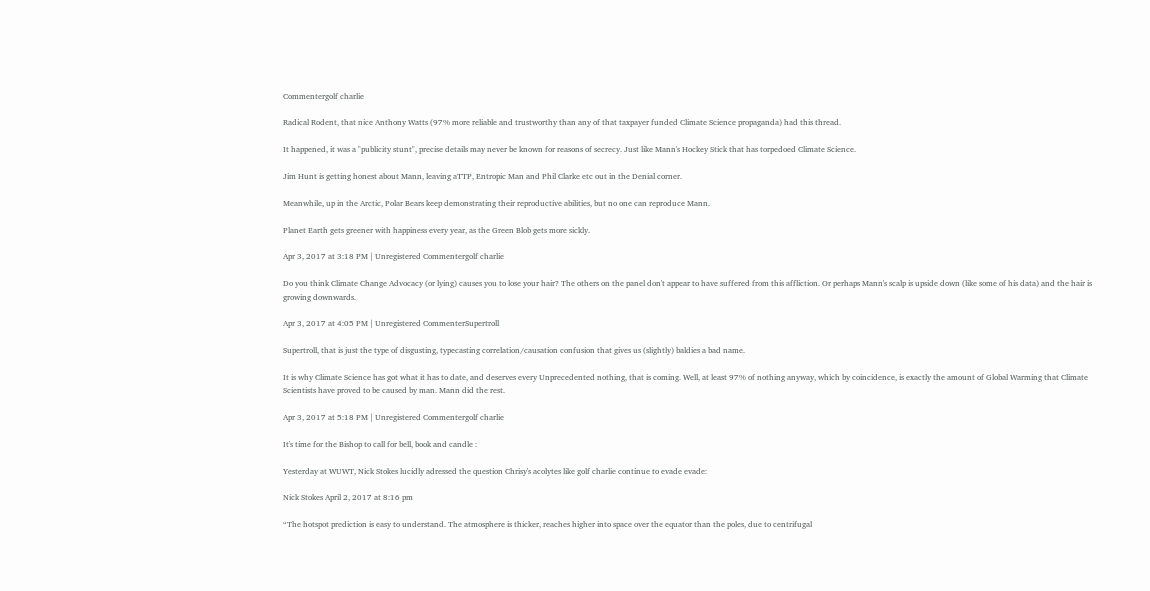Commentergolf charlie

Radical Rodent, that nice Anthony Watts (97% more reliable and trustworthy than any of that taxpayer funded Climate Science propaganda) had this thread.

It happened, it was a "publicity stunt", precise details may never be known for reasons of secrecy. Just like Mann's Hockey Stick that has torpedoed Climate Science.

Jim Hunt is getting honest about Mann, leaving aTTP, Entropic Man and Phil Clarke etc out in the Denial corner.

Meanwhile, up in the Arctic, Polar Bears keep demonstrating their reproductive abilities, but no one can reproduce Mann.

Planet Earth gets greener with happiness every year, as the Green Blob gets more sickly.

Apr 3, 2017 at 3:18 PM | Unregistered Commentergolf charlie

Do you think Climate Change Advocacy (or lying) causes you to lose your hair? The others on the panel don't appear to have suffered from this affliction. Or perhaps Mann's scalp is upside down (like some of his data) and the hair is growing downwards.

Apr 3, 2017 at 4:05 PM | Unregistered CommenterSupertroll

Supertroll, that is just the type of disgusting, typecasting correlation/causation confusion that gives us (slightly) baldies a bad name.

It is why Climate Science has got what it has to date, and deserves every Unprecedented nothing, that is coming. Well, at least 97% of nothing anyway, which by coincidence, is exactly the amount of Global Warming that Climate Scientists have proved to be caused by man. Mann did the rest.

Apr 3, 2017 at 5:18 PM | Unregistered Commentergolf charlie

It's time for the Bishop to call for bell, book and candle :

Yesterday at WUWT, Nick Stokes lucidly adressed the question Chrisy's acolytes like golf charlie continue to evade evade:

Nick Stokes April 2, 2017 at 8:16 pm

“The hotspot prediction is easy to understand. The atmosphere is thicker, reaches higher into space over the equator than the poles, due to centrifugal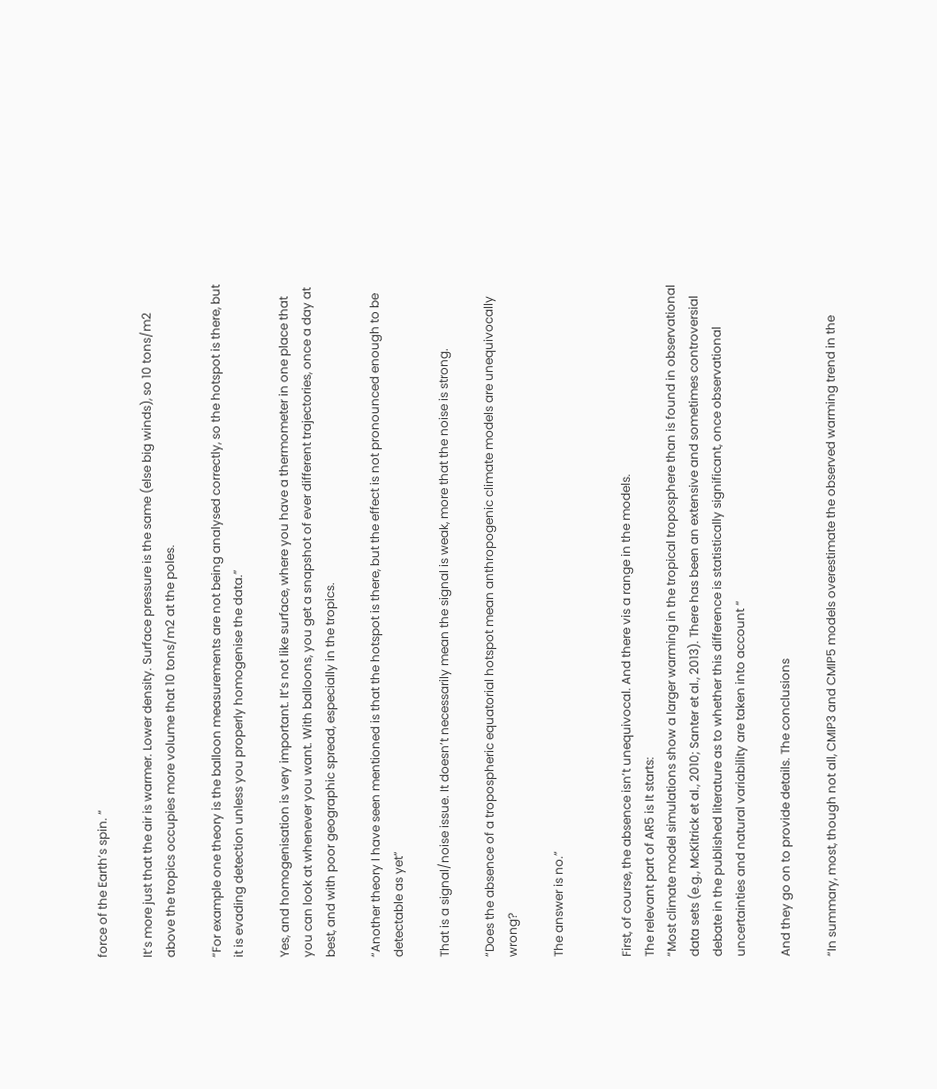force of the Earth’s spin. “

It’s more just that the air is warmer. Lower density. Surface pressure is the same (else big winds), so 10 tons/m2 above the tropics occupies more volume that 10 tons/m2 at the poles.

“For example one theory is the balloon measurements are not being analysed correctly, so the hotspot is there, but it is evading detection unless you properly homogenise the data.”

Yes, and homogenisation is very important. It’s not like surface, where you have a thermometer in one place that you can look at whenever you want. With balloons, you get a snapshot of ever different trajectories, once a day at best, and with poor geographic spread, especially in the tropics.

“Another theory I have seen mentioned is that the hotspot is there, but the effect is not pronounced enough to be detectable as yet”

That is a signal/noise issue. It doesn’t necessarily mean the signal is weak, more that the noise is strong.

“Does the absence of a tropospheric equatorial hotspot mean anthropogenic climate models are unequivocally wrong?

The answer is no.”


First, of course, the absence isn’t unequivocal. And there vis a range in the models.
The relevant part of AR5 is It starts:
“Most climate model simulations show a larger warming in the tropical troposphere than is found in observational data sets (e.g., McKitrick et al., 2010; Santer et al., 2013). There has been an extensive and sometimes controversial debate in the published literature as to whether this difference is statistically significant, once observational uncertainties and natural variability are taken into account “

And they go on to provide details. The conclusions

“In summary, most, though not all, CMIP3 and CMIP5 models overestimate the observed warming trend in the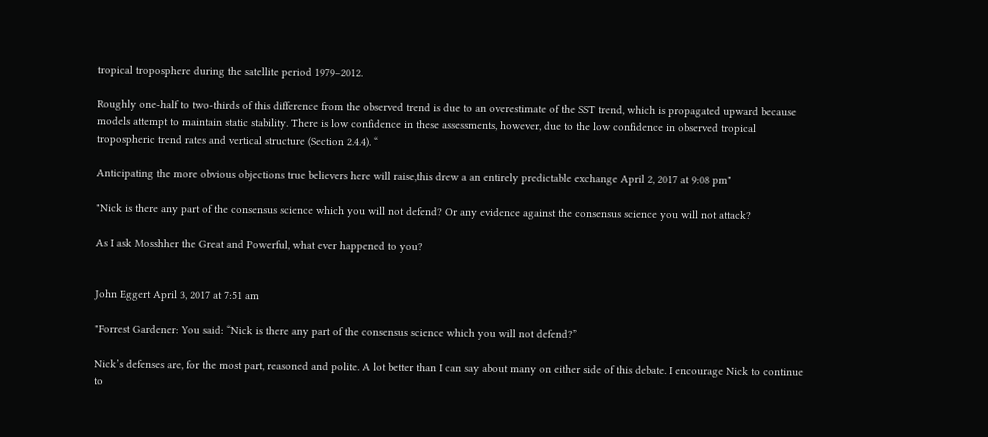tropical troposphere during the satellite period 1979–2012.

Roughly one-half to two-thirds of this difference from the observed trend is due to an overestimate of the SST trend, which is propagated upward because models attempt to maintain static stability. There is low confidence in these assessments, however, due to the low confidence in observed tropical tropospheric trend rates and vertical structure (Section 2.4.4). “

Anticipating the more obvious objections true believers here will raise,this drew a an entirely predictable exchange April 2, 2017 at 9:08 pm"

"Nick is there any part of the consensus science which you will not defend? Or any evidence against the consensus science you will not attack?

As I ask Mosshher the Great and Powerful, what ever happened to you?


John Eggert April 3, 2017 at 7:51 am

"Forrest Gardener: You said: “Nick is there any part of the consensus science which you will not defend?”

Nick’s defenses are, for the most part, reasoned and polite. A lot better than I can say about many on either side of this debate. I encourage Nick to continue to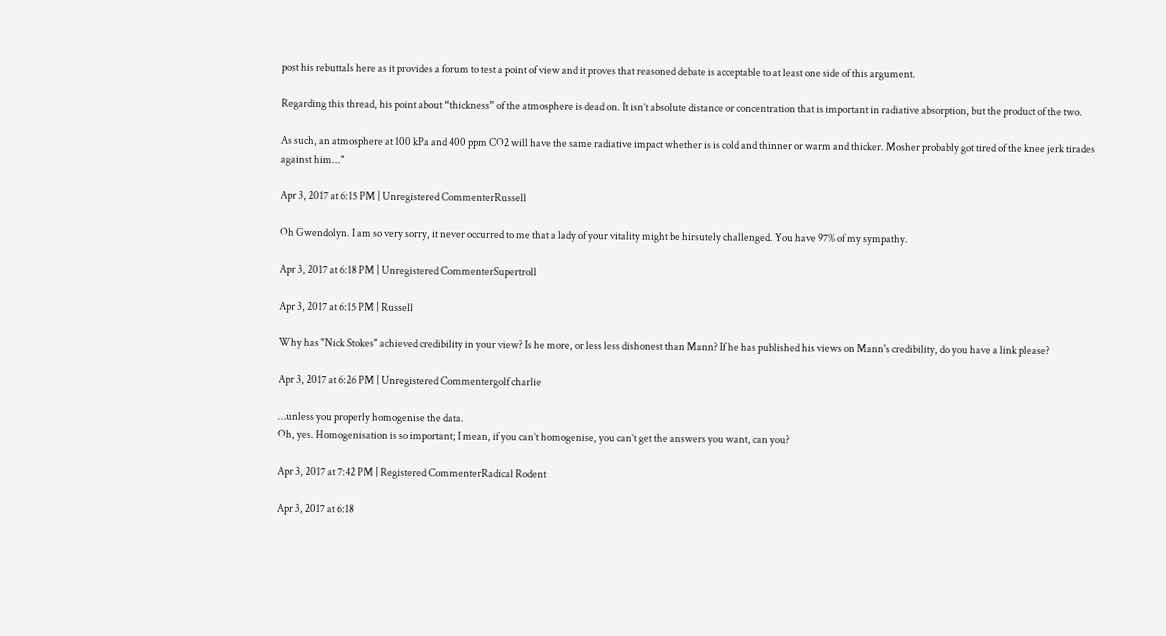post his rebuttals here as it provides a forum to test a point of view and it proves that reasoned debate is acceptable to at least one side of this argument.

Regarding this thread, his point about “thickness” of the atmosphere is dead on. It isn’t absolute distance or concentration that is important in radiative absorption, but the product of the two.

As such, an atmosphere at 100 kPa and 400 ppm CO2 will have the same radiative impact whether is is cold and thinner or warm and thicker. Mosher probably got tired of the knee jerk tirades against him..."

Apr 3, 2017 at 6:15 PM | Unregistered CommenterRussell

Oh Gwendolyn. I am so very sorry, it never occurred to me that a lady of your vitality might be hirsutely challenged. You have 97% of my sympathy.

Apr 3, 2017 at 6:18 PM | Unregistered CommenterSupertroll

Apr 3, 2017 at 6:15 PM | Russell

Why has "Nick Stokes" achieved credibility in your view? Is he more, or less less dishonest than Mann? If he has published his views on Mann's credibility, do you have a link please?

Apr 3, 2017 at 6:26 PM | Unregistered Commentergolf charlie

…unless you properly homogenise the data.
Oh, yes. Homogenisation is so important; I mean, if you can’t homogenise, you can’t get the answers you want, can you?

Apr 3, 2017 at 7:42 PM | Registered CommenterRadical Rodent

Apr 3, 2017 at 6:18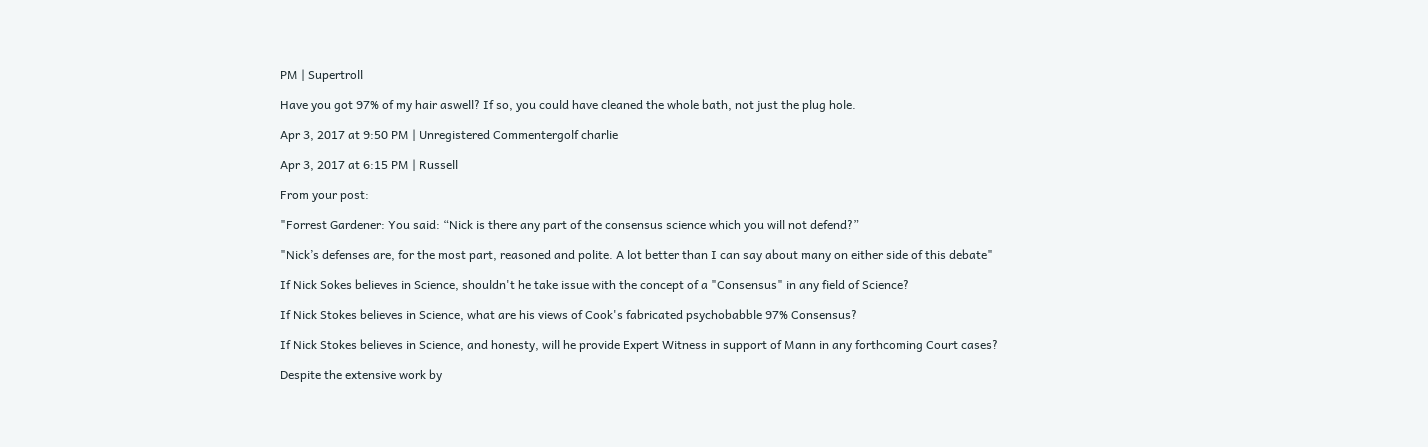PM | Supertroll

Have you got 97% of my hair aswell? If so, you could have cleaned the whole bath, not just the plug hole.

Apr 3, 2017 at 9:50 PM | Unregistered Commentergolf charlie

Apr 3, 2017 at 6:15 PM | Russell

From your post:

"Forrest Gardener: You said: “Nick is there any part of the consensus science which you will not defend?”

"Nick’s defenses are, for the most part, reasoned and polite. A lot better than I can say about many on either side of this debate"

If Nick Sokes believes in Science, shouldn't he take issue with the concept of a "Consensus" in any field of Science?

If Nick Stokes believes in Science, what are his views of Cook's fabricated psychobabble 97% Consensus?

If Nick Stokes believes in Science, and honesty, will he provide Expert Witness in support of Mann in any forthcoming Court cases?

Despite the extensive work by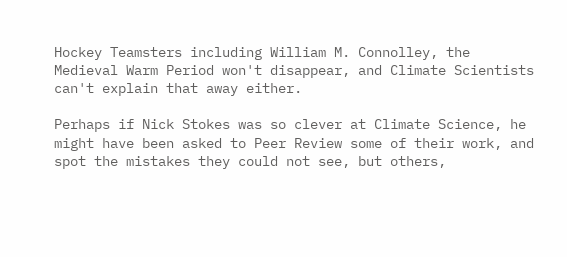Hockey Teamsters including William M. Connolley, the Medieval Warm Period won't disappear, and Climate Scientists can't explain that away either.

Perhaps if Nick Stokes was so clever at Climate Science, he might have been asked to Peer Review some of their work, and spot the mistakes they could not see, but others,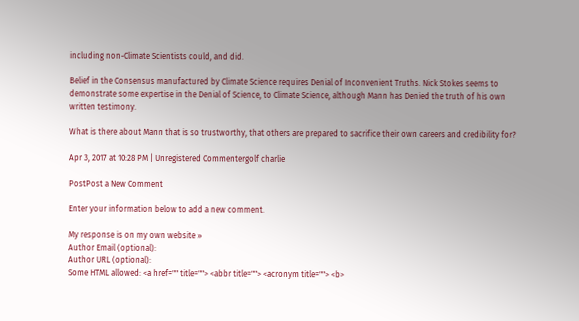including non-Climate Scientists could, and did.

Belief in the Consensus manufactured by Climate Science requires Denial of Inconvenient Truths. Nick Stokes seems to demonstrate some expertise in the Denial of Science, to Climate Science, although Mann has Denied the truth of his own written testimony.

What is there about Mann that is so trustworthy, that others are prepared to sacrifice their own careers and credibility for?

Apr 3, 2017 at 10:28 PM | Unregistered Commentergolf charlie

PostPost a New Comment

Enter your information below to add a new comment.

My response is on my own website »
Author Email (optional):
Author URL (optional):
Some HTML allowed: <a href="" title=""> <abbr title=""> <acronym title=""> <b>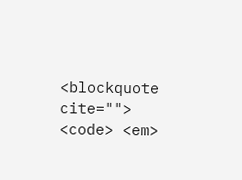<blockquote cite=""> <code> <em>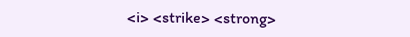<i> <strike> <strong>